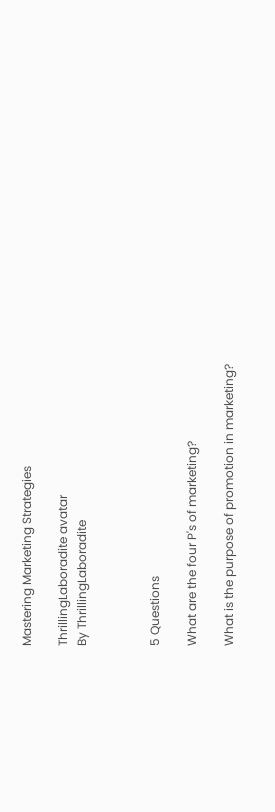Mastering Marketing Strategies

ThrillingLaboradite avatar
By ThrillingLaboradite



5 Questions

What are the four P's of marketing?

What is the purpose of promotion in marketing?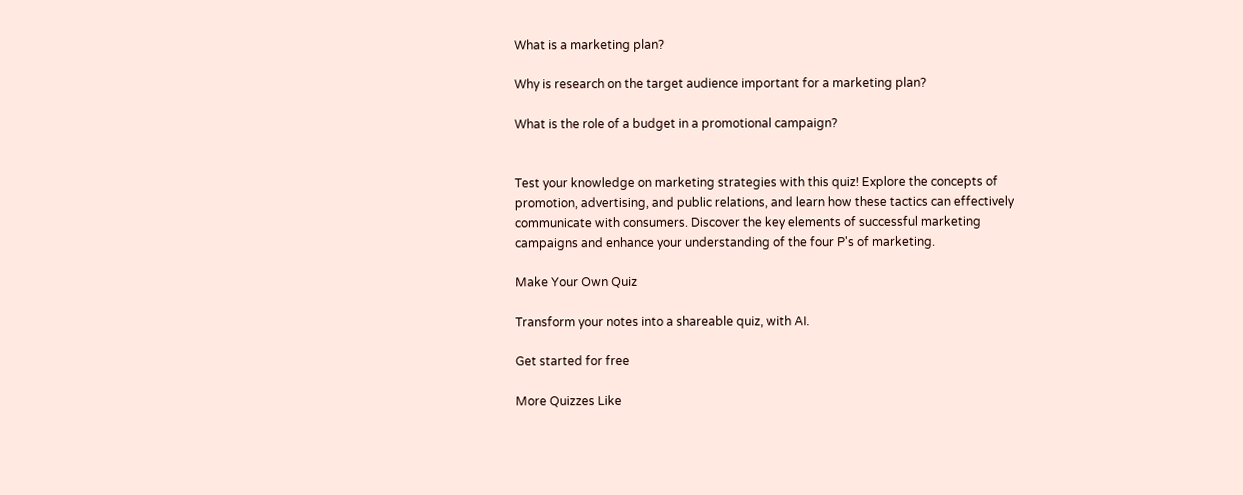What is a marketing plan?

Why is research on the target audience important for a marketing plan?

What is the role of a budget in a promotional campaign?


Test your knowledge on marketing strategies with this quiz! Explore the concepts of promotion, advertising, and public relations, and learn how these tactics can effectively communicate with consumers. Discover the key elements of successful marketing campaigns and enhance your understanding of the four P's of marketing.

Make Your Own Quiz

Transform your notes into a shareable quiz, with AI.

Get started for free

More Quizzes Like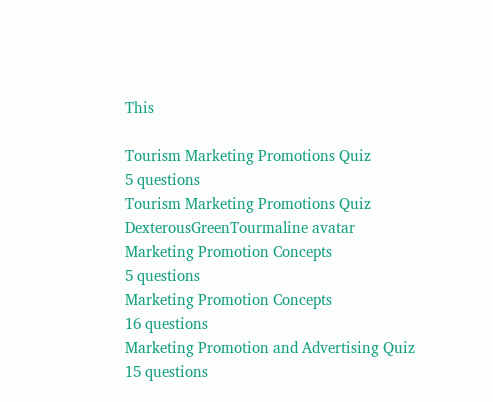This

Tourism Marketing Promotions Quiz
5 questions
Tourism Marketing Promotions Quiz
DexterousGreenTourmaline avatar
Marketing Promotion Concepts
5 questions
Marketing Promotion Concepts
16 questions
Marketing Promotion and Advertising Quiz
15 questions